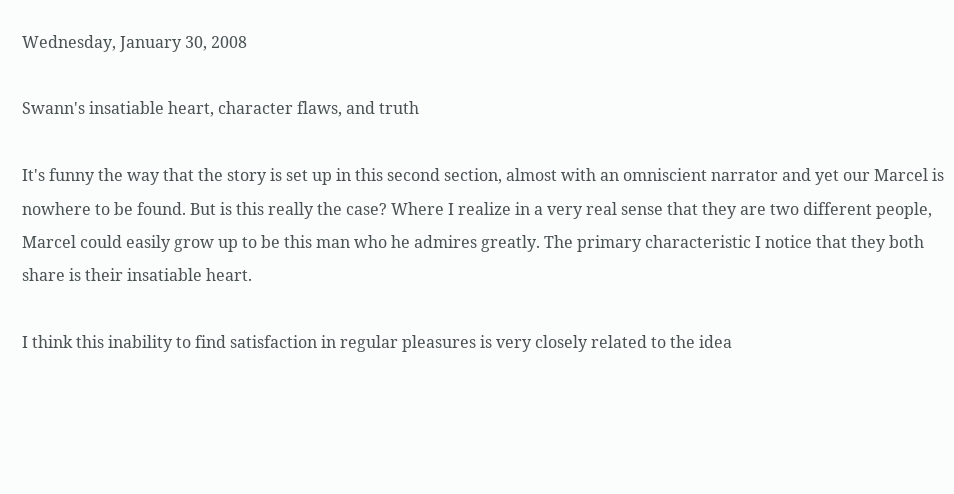Wednesday, January 30, 2008

Swann's insatiable heart, character flaws, and truth

It's funny the way that the story is set up in this second section, almost with an omniscient narrator and yet our Marcel is nowhere to be found. But is this really the case? Where I realize in a very real sense that they are two different people, Marcel could easily grow up to be this man who he admires greatly. The primary characteristic I notice that they both share is their insatiable heart.

I think this inability to find satisfaction in regular pleasures is very closely related to the idea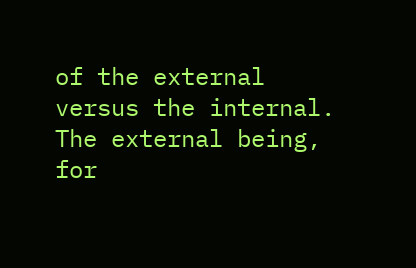of the external versus the internal. The external being, for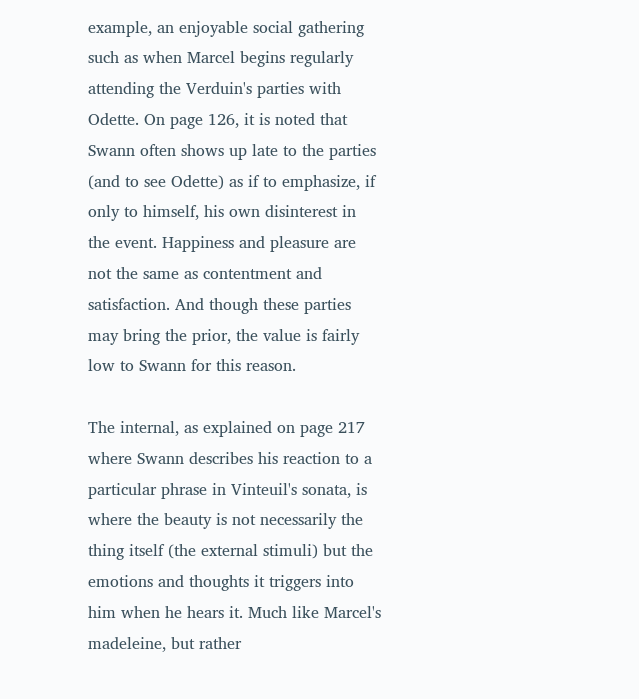example, an enjoyable social gathering such as when Marcel begins regularly attending the Verduin's parties with Odette. On page 126, it is noted that Swann often shows up late to the parties (and to see Odette) as if to emphasize, if only to himself, his own disinterest in the event. Happiness and pleasure are not the same as contentment and satisfaction. And though these parties may bring the prior, the value is fairly low to Swann for this reason.

The internal, as explained on page 217 where Swann describes his reaction to a particular phrase in Vinteuil's sonata, is where the beauty is not necessarily the thing itself (the external stimuli) but the emotions and thoughts it triggers into him when he hears it. Much like Marcel's madeleine, but rather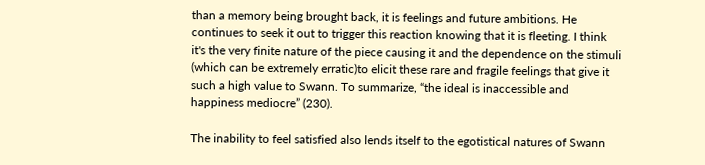than a memory being brought back, it is feelings and future ambitions. He continues to seek it out to trigger this reaction knowing that it is fleeting. I think it's the very finite nature of the piece causing it and the dependence on the stimuli (which can be extremely erratic)to elicit these rare and fragile feelings that give it such a high value to Swann. To summarize, “the ideal is inaccessible and happiness mediocre” (230).

The inability to feel satisfied also lends itself to the egotistical natures of Swann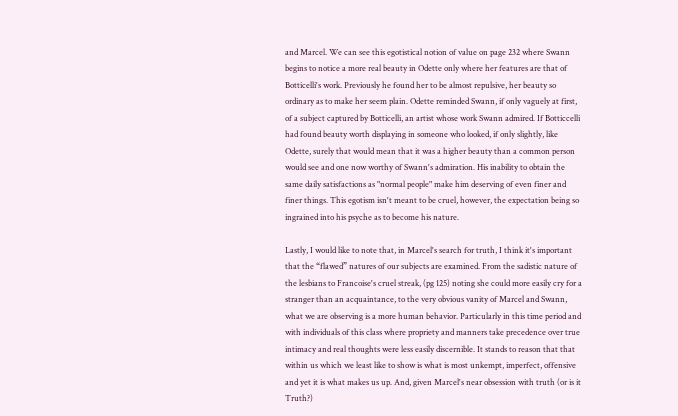and Marcel. We can see this egotistical notion of value on page 232 where Swann begins to notice a more real beauty in Odette only where her features are that of Botticelli's work. Previously he found her to be almost repulsive, her beauty so ordinary as to make her seem plain. Odette reminded Swann, if only vaguely at first, of a subject captured by Botticelli, an artist whose work Swann admired. If Botticcelli had found beauty worth displaying in someone who looked, if only slightly, like Odette, surely that would mean that it was a higher beauty than a common person would see and one now worthy of Swann's admiration. His inability to obtain the same daily satisfactions as "normal people" make him deserving of even finer and finer things. This egotism isn't meant to be cruel, however, the expectation being so ingrained into his psyche as to become his nature.

Lastly, I would like to note that, in Marcel's search for truth, I think it's important that the “flawed” natures of our subjects are examined. From the sadistic nature of the lesbians to Francoise's cruel streak, (pg 125) noting she could more easily cry for a stranger than an acquaintance, to the very obvious vanity of Marcel and Swann, what we are observing is a more human behavior. Particularly in this time period and with individuals of this class where propriety and manners take precedence over true intimacy and real thoughts were less easily discernible. It stands to reason that that within us which we least like to show is what is most unkempt, imperfect, offensive and yet it is what makes us up. And, given Marcel's near obsession with truth (or is it Truth?)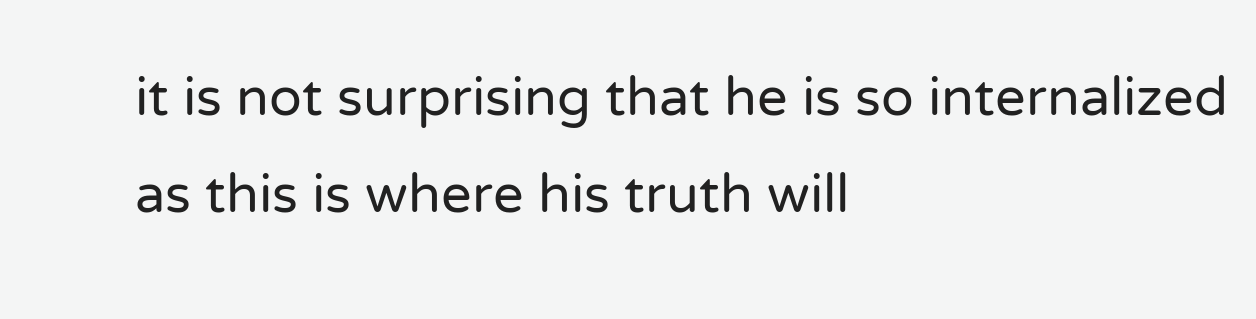it is not surprising that he is so internalized as this is where his truth will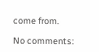come from.

No comments: